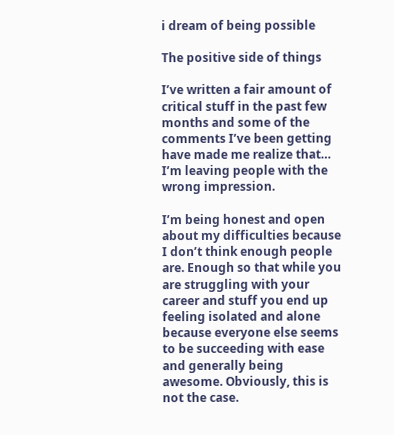i dream of being possible

The positive side of things

I’ve written a fair amount of critical stuff in the past few months and some of the comments I’ve been getting have made me realize that… I’m leaving people with the wrong impression.

I’m being honest and open about my difficulties because I don’t think enough people are. Enough so that while you are struggling with your career and stuff you end up feeling isolated and alone because everyone else seems to be succeeding with ease and generally being awesome. Obviously, this is not the case.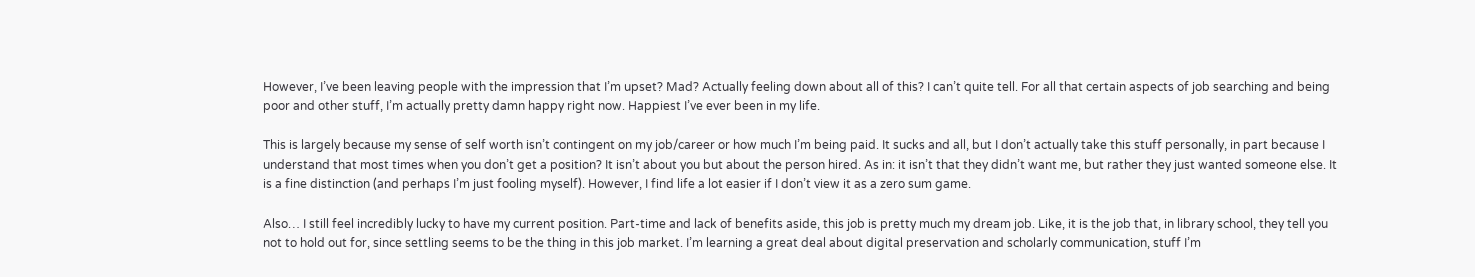However, I’ve been leaving people with the impression that I’m upset? Mad? Actually feeling down about all of this? I can’t quite tell. For all that certain aspects of job searching and being poor and other stuff, I’m actually pretty damn happy right now. Happiest I’ve ever been in my life.

This is largely because my sense of self worth isn’t contingent on my job/career or how much I’m being paid. It sucks and all, but I don’t actually take this stuff personally, in part because I understand that most times when you don’t get a position? It isn’t about you but about the person hired. As in: it isn’t that they didn’t want me, but rather they just wanted someone else. It is a fine distinction (and perhaps I’m just fooling myself). However, I find life a lot easier if I don’t view it as a zero sum game.

Also… I still feel incredibly lucky to have my current position. Part-time and lack of benefits aside, this job is pretty much my dream job. Like, it is the job that, in library school, they tell you not to hold out for, since settling seems to be the thing in this job market. I’m learning a great deal about digital preservation and scholarly communication, stuff I’m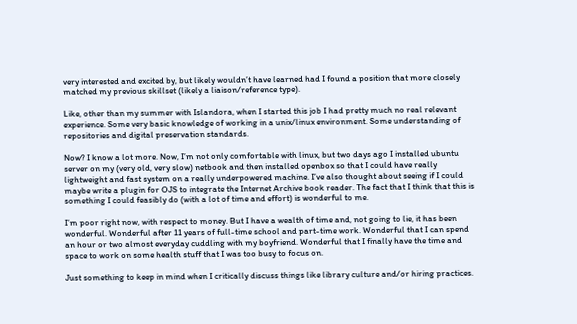very interested and excited by, but likely wouldn’t have learned had I found a position that more closely matched my previous skillset (likely a liaison/reference type).

Like, other than my summer with Islandora, when I started this job I had pretty much no real relevant experience. Some very basic knowledge of working in a unix/linux environment. Some understanding of repositories and digital preservation standards.

Now? I know a lot more. Now, I’m not only comfortable with linux, but two days ago I installed ubuntu server on my (very old, very slow) netbook and then installed openbox so that I could have really lightweight and fast system on a really underpowered machine. I’ve also thought about seeing if I could maybe write a plugin for OJS to integrate the Internet Archive book reader. The fact that I think that this is something I could feasibly do (with a lot of time and effort) is wonderful to me.

I’m poor right now, with respect to money. But I have a wealth of time and, not going to lie, it has been wonderful. Wonderful after 11 years of full-time school and part-time work. Wonderful that I can spend an hour or two almost everyday cuddling with my boyfriend. Wonderful that I finally have the time and space to work on some health stuff that I was too busy to focus on.

Just something to keep in mind when I critically discuss things like library culture and/or hiring practices.